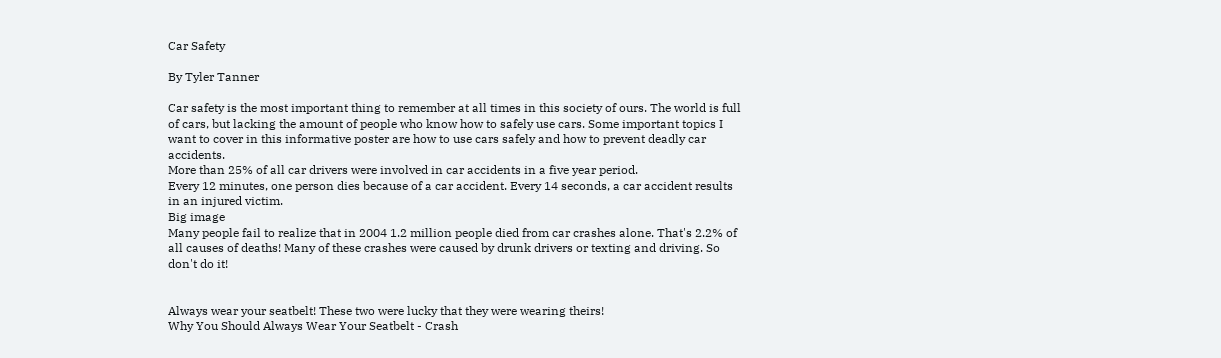Car Safety

By Tyler Tanner

Car safety is the most important thing to remember at all times in this society of ours. The world is full of cars, but lacking the amount of people who know how to safely use cars. Some important topics I want to cover in this informative poster are how to use cars safely and how to prevent deadly car accidents.
More than 25% of all car drivers were involved in car accidents in a five year period.
Every 12 minutes, one person dies because of a car accident. Every 14 seconds, a car accident results in an injured victim.
Big image
Many people fail to realize that in 2004 1.2 million people died from car crashes alone. That's 2.2% of all causes of deaths! Many of these crashes were caused by drunk drivers or texting and driving. So don't do it!


Always wear your seatbelt! These two were lucky that they were wearing theirs!
Why You Should Always Wear Your Seatbelt - Crash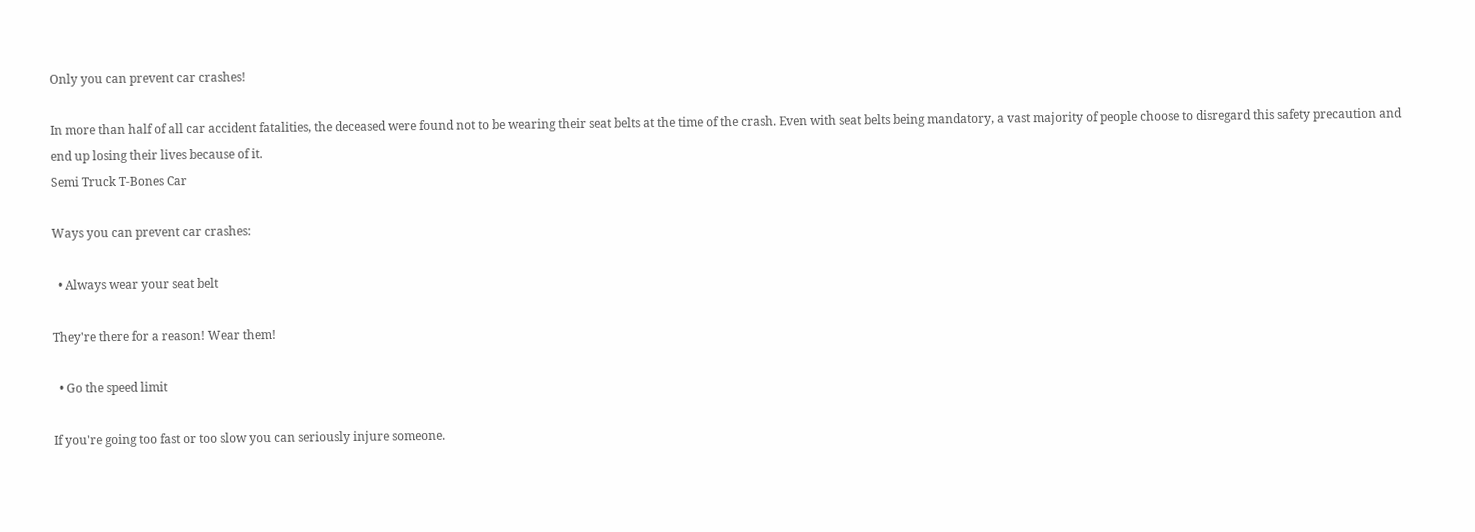Only you can prevent car crashes!

In more than half of all car accident fatalities, the deceased were found not to be wearing their seat belts at the time of the crash. Even with seat belts being mandatory, a vast majority of people choose to disregard this safety precaution and end up losing their lives because of it.
Semi Truck T-Bones Car

Ways you can prevent car crashes:

  • Always wear your seat belt

They're there for a reason! Wear them!

  • Go the speed limit

If you're going too fast or too slow you can seriously injure someone.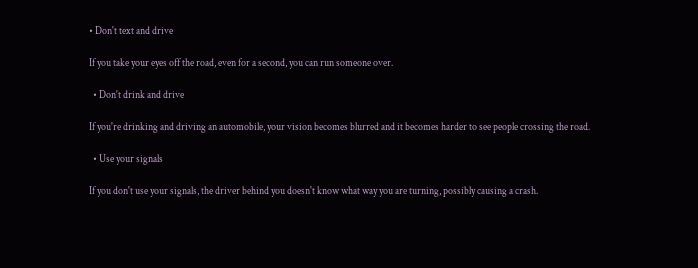• Don't text and drive

If you take your eyes off the road, even for a second, you can run someone over.

  • Don't drink and drive

If you're drinking and driving an automobile, your vision becomes blurred and it becomes harder to see people crossing the road.

  • Use your signals

If you don't use your signals, the driver behind you doesn't know what way you are turning, possibly causing a crash.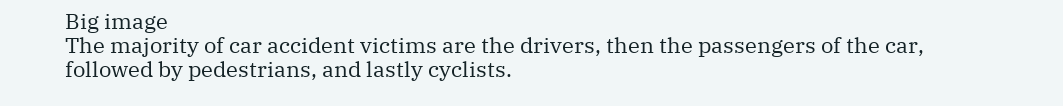Big image
The majority of car accident victims are the drivers, then the passengers of the car, followed by pedestrians, and lastly cyclists.